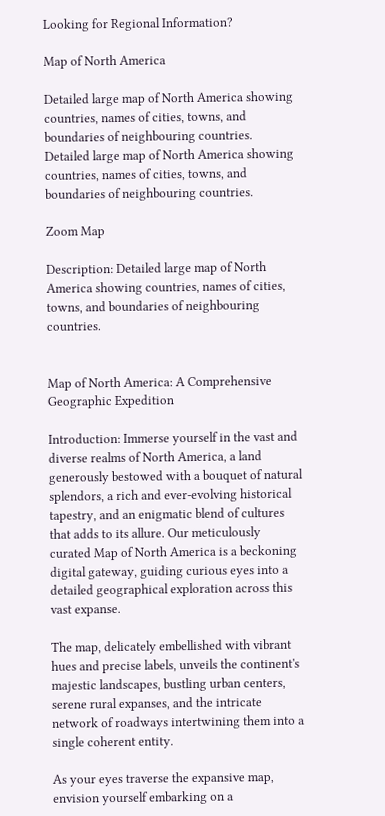Looking for Regional Information?

Map of North America

Detailed large map of North America showing countries, names of cities, towns, and boundaries of neighbouring countries.
Detailed large map of North America showing countries, names of cities, towns, and boundaries of neighbouring countries.

Zoom Map

Description: Detailed large map of North America showing countries, names of cities, towns, and boundaries of neighbouring countries.


Map of North America: A Comprehensive Geographic Expedition

Introduction: Immerse yourself in the vast and diverse realms of North America, a land generously bestowed with a bouquet of natural splendors, a rich and ever-evolving historical tapestry, and an enigmatic blend of cultures that adds to its allure. Our meticulously curated Map of North America is a beckoning digital gateway, guiding curious eyes into a detailed geographical exploration across this vast expanse.

The map, delicately embellished with vibrant hues and precise labels, unveils the continent's majestic landscapes, bustling urban centers, serene rural expanses, and the intricate network of roadways intertwining them into a single coherent entity.

As your eyes traverse the expansive map, envision yourself embarking on a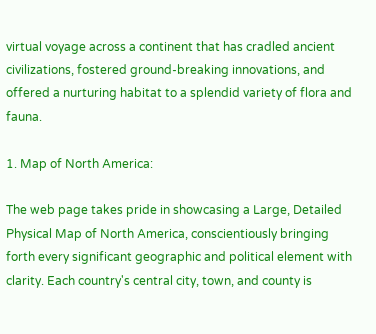virtual voyage across a continent that has cradled ancient civilizations, fostered ground-breaking innovations, and offered a nurturing habitat to a splendid variety of flora and fauna.

1. Map of North America:

The web page takes pride in showcasing a Large, Detailed Physical Map of North America, conscientiously bringing forth every significant geographic and political element with clarity. Each country's central city, town, and county is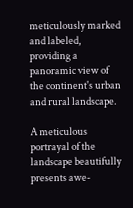meticulously marked and labeled, providing a panoramic view of the continent's urban and rural landscape.

A meticulous portrayal of the landscape beautifully presents awe-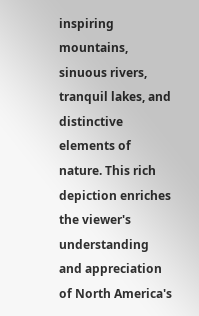inspiring mountains, sinuous rivers, tranquil lakes, and distinctive elements of nature. This rich depiction enriches the viewer's understanding and appreciation of North America's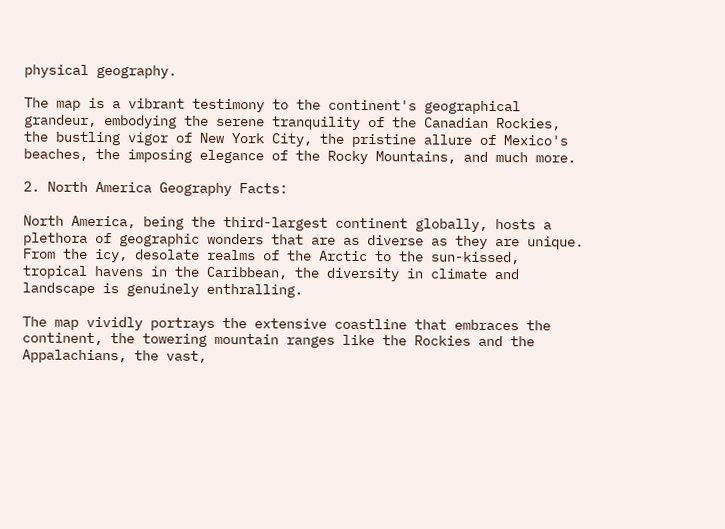physical geography.

The map is a vibrant testimony to the continent's geographical grandeur, embodying the serene tranquility of the Canadian Rockies, the bustling vigor of New York City, the pristine allure of Mexico's beaches, the imposing elegance of the Rocky Mountains, and much more.

2. North America Geography Facts:

North America, being the third-largest continent globally, hosts a plethora of geographic wonders that are as diverse as they are unique. From the icy, desolate realms of the Arctic to the sun-kissed, tropical havens in the Caribbean, the diversity in climate and landscape is genuinely enthralling.

The map vividly portrays the extensive coastline that embraces the continent, the towering mountain ranges like the Rockies and the Appalachians, the vast,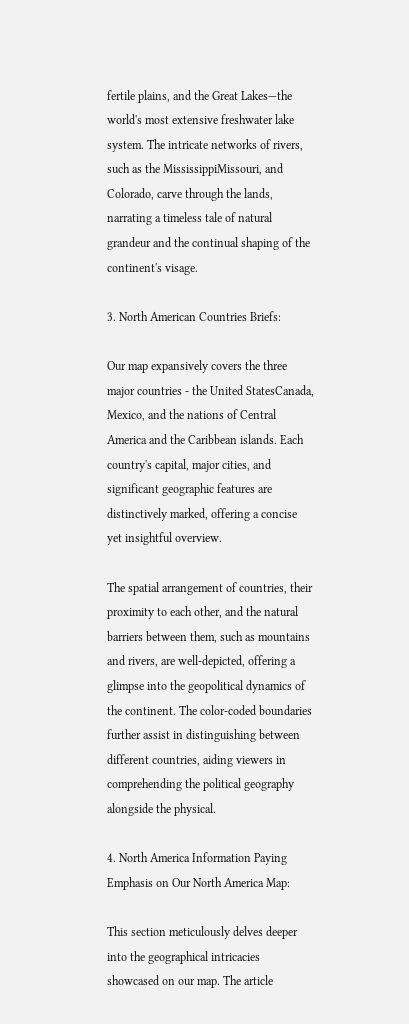fertile plains, and the Great Lakes—the world's most extensive freshwater lake system. The intricate networks of rivers, such as the MississippiMissouri, and Colorado, carve through the lands, narrating a timeless tale of natural grandeur and the continual shaping of the continent's visage.

3. North American Countries Briefs:

Our map expansively covers the three major countries - the United StatesCanada, Mexico, and the nations of Central America and the Caribbean islands. Each country's capital, major cities, and significant geographic features are distinctively marked, offering a concise yet insightful overview.

The spatial arrangement of countries, their proximity to each other, and the natural barriers between them, such as mountains and rivers, are well-depicted, offering a glimpse into the geopolitical dynamics of the continent. The color-coded boundaries further assist in distinguishing between different countries, aiding viewers in comprehending the political geography alongside the physical.

4. North America Information Paying Emphasis on Our North America Map:

This section meticulously delves deeper into the geographical intricacies showcased on our map. The article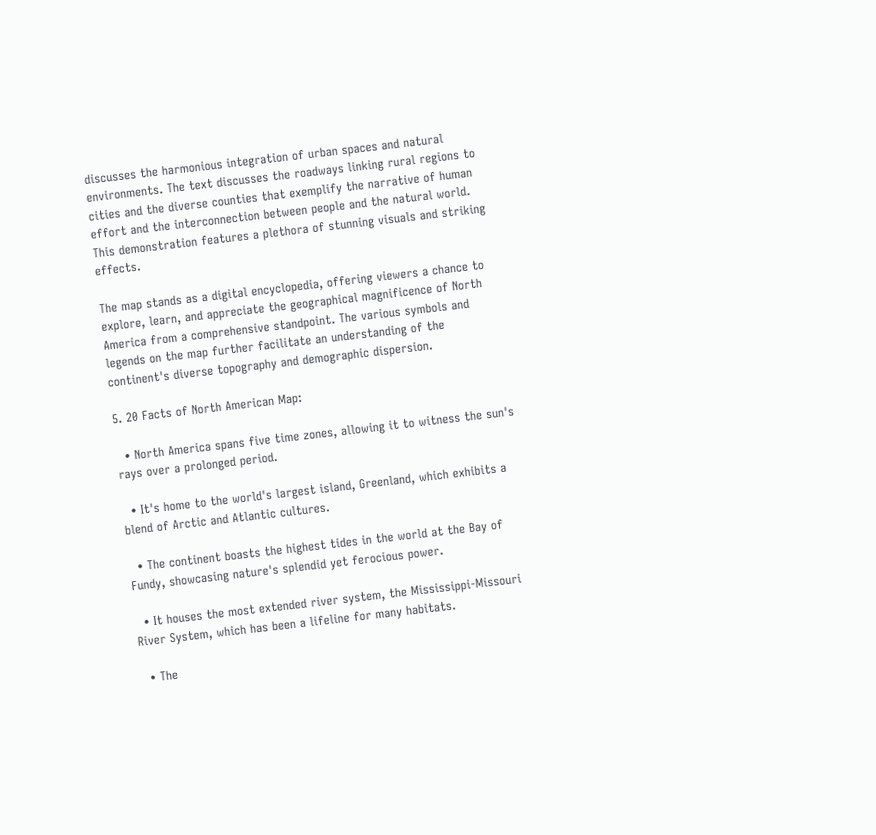discusses the harmonious integration of urban spaces and natural environments. The text discusses the roadways linking rural regions to cities and the diverse counties that exemplify the narrative of human effort and the interconnection between people and the natural world. This demonstration features a plethora of stunning visuals and striking effects.

The map stands as a digital encyclopedia, offering viewers a chance to explore, learn, and appreciate the geographical magnificence of North America from a comprehensive standpoint. The various symbols and legends on the map further facilitate an understanding of the continent's diverse topography and demographic dispersion.

5. 20 Facts of North American Map:

  • North America spans five time zones, allowing it to witness the sun's rays over a prolonged period.

  • It's home to the world's largest island, Greenland, which exhibits a blend of Arctic and Atlantic cultures.

  • The continent boasts the highest tides in the world at the Bay of Fundy, showcasing nature's splendid yet ferocious power.

  • It houses the most extended river system, the Mississippi-Missouri River System, which has been a lifeline for many habitats.

  • The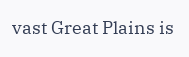vast Great Plains is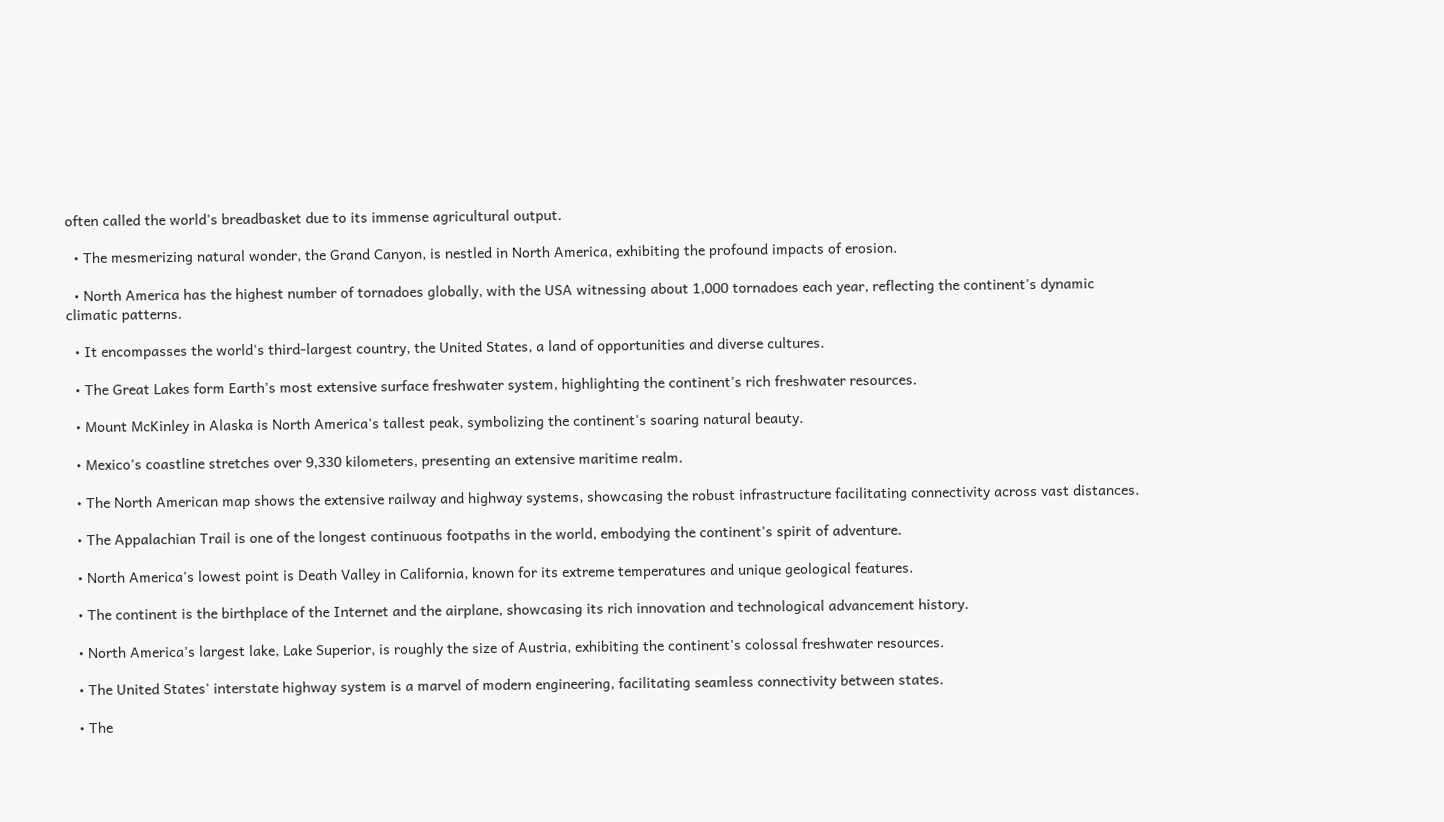often called the world's breadbasket due to its immense agricultural output.

  • The mesmerizing natural wonder, the Grand Canyon, is nestled in North America, exhibiting the profound impacts of erosion.

  • North America has the highest number of tornadoes globally, with the USA witnessing about 1,000 tornadoes each year, reflecting the continent's dynamic climatic patterns.

  • It encompasses the world's third-largest country, the United States, a land of opportunities and diverse cultures.

  • The Great Lakes form Earth's most extensive surface freshwater system, highlighting the continent's rich freshwater resources.

  • Mount McKinley in Alaska is North America's tallest peak, symbolizing the continent's soaring natural beauty.

  • Mexico's coastline stretches over 9,330 kilometers, presenting an extensive maritime realm.

  • The North American map shows the extensive railway and highway systems, showcasing the robust infrastructure facilitating connectivity across vast distances.

  • The Appalachian Trail is one of the longest continuous footpaths in the world, embodying the continent's spirit of adventure.

  • North America's lowest point is Death Valley in California, known for its extreme temperatures and unique geological features.

  • The continent is the birthplace of the Internet and the airplane, showcasing its rich innovation and technological advancement history.

  • North America's largest lake, Lake Superior, is roughly the size of Austria, exhibiting the continent's colossal freshwater resources.

  • The United States' interstate highway system is a marvel of modern engineering, facilitating seamless connectivity between states.

  • The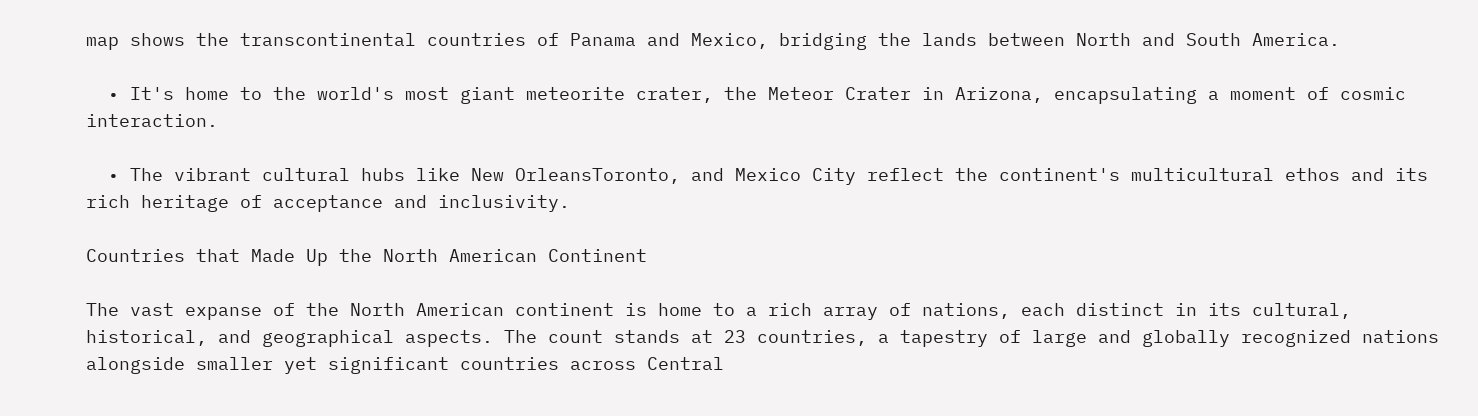map shows the transcontinental countries of Panama and Mexico, bridging the lands between North and South America.

  • It's home to the world's most giant meteorite crater, the Meteor Crater in Arizona, encapsulating a moment of cosmic interaction.

  • The vibrant cultural hubs like New OrleansToronto, and Mexico City reflect the continent's multicultural ethos and its rich heritage of acceptance and inclusivity.

Countries that Made Up the North American Continent

The vast expanse of the North American continent is home to a rich array of nations, each distinct in its cultural, historical, and geographical aspects. The count stands at 23 countries, a tapestry of large and globally recognized nations alongside smaller yet significant countries across Central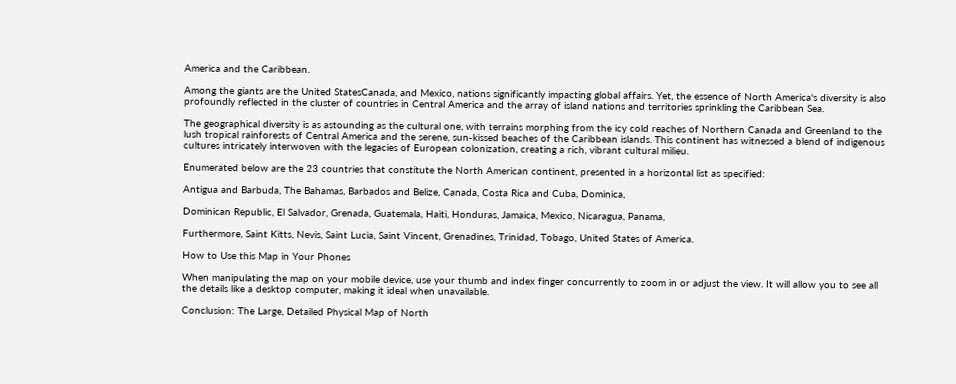America and the Caribbean.

Among the giants are the United StatesCanada, and Mexico, nations significantly impacting global affairs. Yet, the essence of North America's diversity is also profoundly reflected in the cluster of countries in Central America and the array of island nations and territories sprinkling the Caribbean Sea.

The geographical diversity is as astounding as the cultural one, with terrains morphing from the icy cold reaches of Northern Canada and Greenland to the lush tropical rainforests of Central America and the serene, sun-kissed beaches of the Caribbean islands. This continent has witnessed a blend of indigenous cultures intricately interwoven with the legacies of European colonization, creating a rich, vibrant cultural milieu.

Enumerated below are the 23 countries that constitute the North American continent, presented in a horizontal list as specified:

Antigua and Barbuda, The Bahamas, Barbados and Belize, Canada, Costa Rica and Cuba, Dominica,

Dominican Republic, El Salvador, Grenada, Guatemala, Haiti, Honduras, Jamaica, Mexico, Nicaragua, Panama,

Furthermore, Saint Kitts, Nevis, Saint Lucia, Saint Vincent, Grenadines, Trinidad, Tobago, United States of America.

How to Use this Map in Your Phones

When manipulating the map on your mobile device, use your thumb and index finger concurrently to zoom in or adjust the view. It will allow you to see all the details like a desktop computer, making it ideal when unavailable.

Conclusion: The Large, Detailed Physical Map of North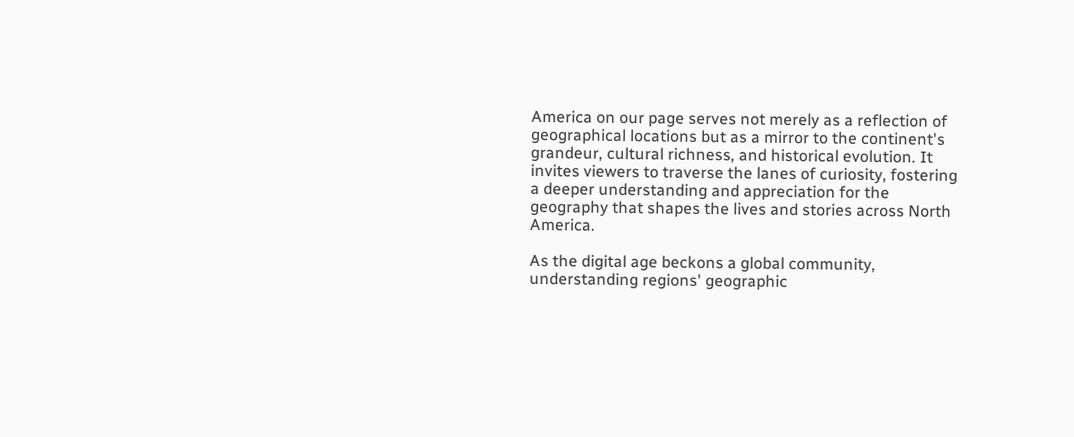America on our page serves not merely as a reflection of geographical locations but as a mirror to the continent's grandeur, cultural richness, and historical evolution. It invites viewers to traverse the lanes of curiosity, fostering a deeper understanding and appreciation for the geography that shapes the lives and stories across North America.

As the digital age beckons a global community, understanding regions' geographic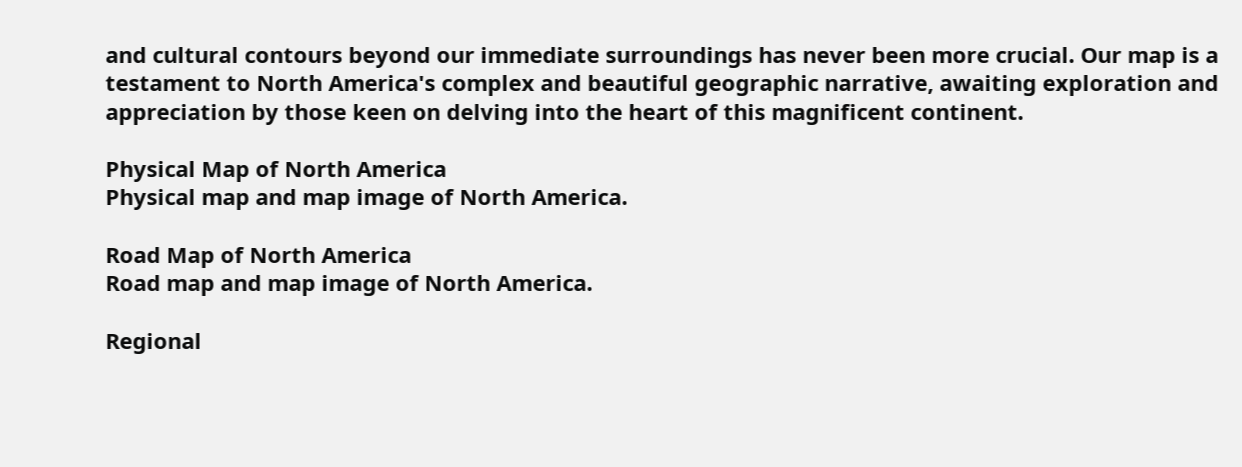and cultural contours beyond our immediate surroundings has never been more crucial. Our map is a testament to North America's complex and beautiful geographic narrative, awaiting exploration and appreciation by those keen on delving into the heart of this magnificent continent.

Physical Map of North America
Physical map and map image of North America.

Road Map of North America
Road map and map image of North America.

Regional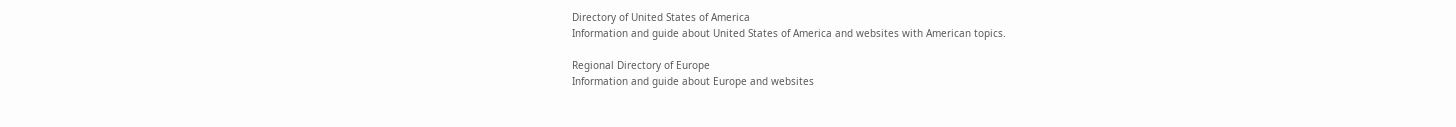Directory of United States of America
Information and guide about United States of America and websites with American topics.

Regional Directory of Europe
Information and guide about Europe and websites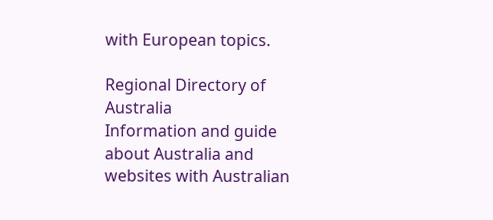with European topics.

Regional Directory of Australia
Information and guide about Australia and websites with Australian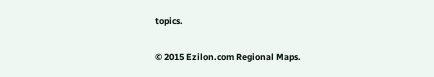topics.

© 2015 Ezilon.com Regional Maps.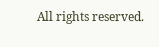All rights reserved.